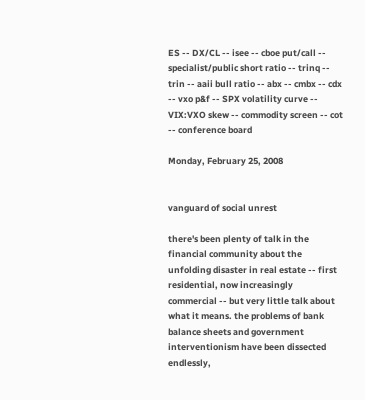ES -- DX/CL -- isee -- cboe put/call -- specialist/public short ratio -- trinq -- trin -- aaii bull ratio -- abx -- cmbx -- cdx -- vxo p&f -- SPX volatility curve -- VIX:VXO skew -- commodity screen -- cot -- conference board

Monday, February 25, 2008


vanguard of social unrest

there's been plenty of talk in the financial community about the unfolding disaster in real estate -- first residential, now increasingly commercial -- but very little talk about what it means. the problems of bank balance sheets and government interventionism have been dissected endlessly,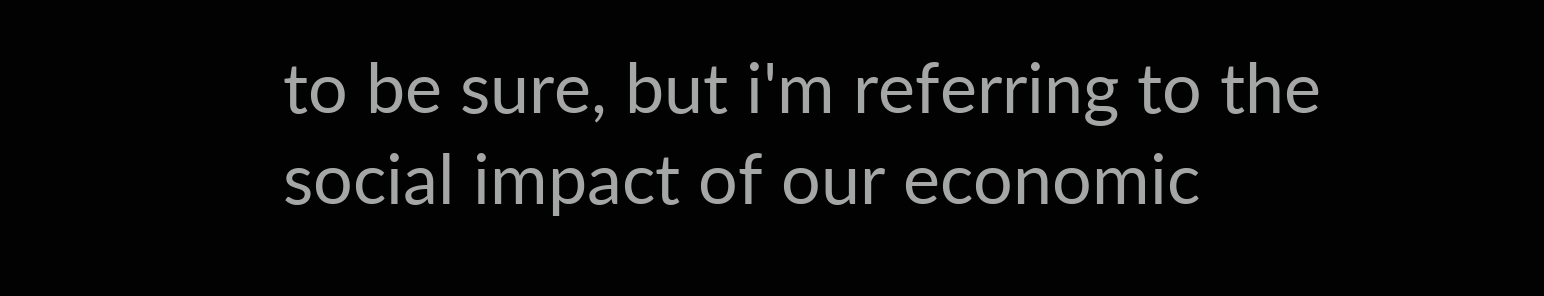to be sure, but i'm referring to the social impact of our economic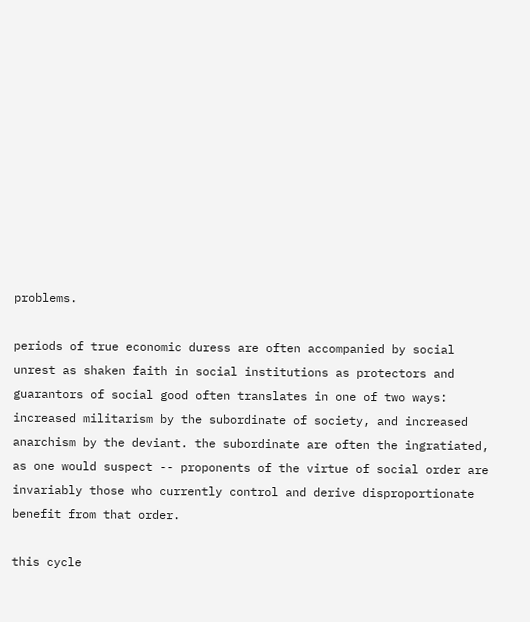problems.

periods of true economic duress are often accompanied by social unrest as shaken faith in social institutions as protectors and guarantors of social good often translates in one of two ways: increased militarism by the subordinate of society, and increased anarchism by the deviant. the subordinate are often the ingratiated, as one would suspect -- proponents of the virtue of social order are invariably those who currently control and derive disproportionate benefit from that order.

this cycle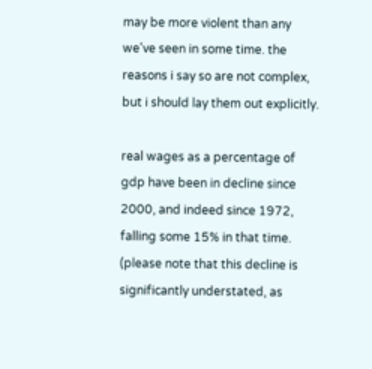may be more violent than any we've seen in some time. the reasons i say so are not complex, but i should lay them out explicitly.

real wages as a percentage of gdp have been in decline since 2000, and indeed since 1972, falling some 15% in that time. (please note that this decline is significantly understated, as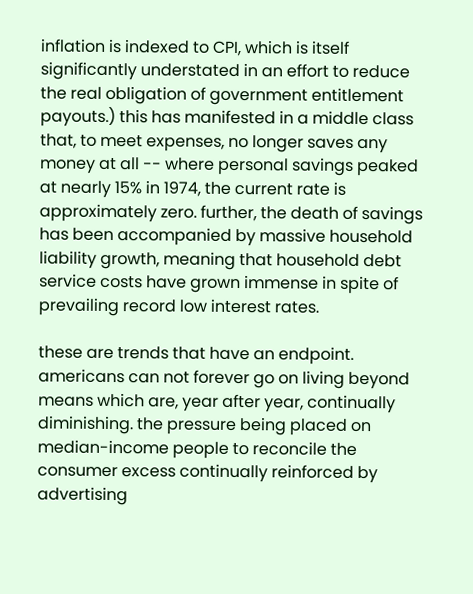inflation is indexed to CPI, which is itself significantly understated in an effort to reduce the real obligation of government entitlement payouts.) this has manifested in a middle class that, to meet expenses, no longer saves any money at all -- where personal savings peaked at nearly 15% in 1974, the current rate is approximately zero. further, the death of savings has been accompanied by massive household liability growth, meaning that household debt service costs have grown immense in spite of prevailing record low interest rates.

these are trends that have an endpoint. americans can not forever go on living beyond means which are, year after year, continually diminishing. the pressure being placed on median-income people to reconcile the consumer excess continually reinforced by advertising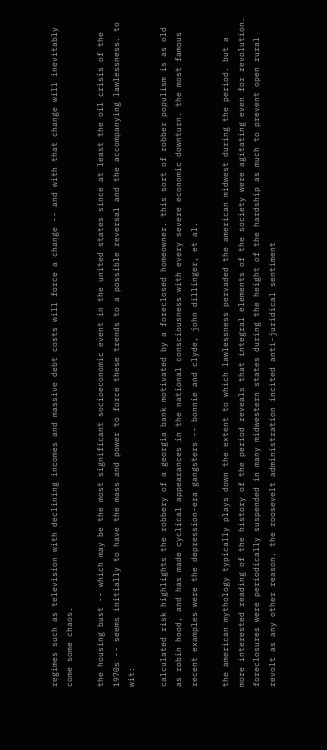regimes such as television with declining incomes and massive debt costs will force a change -- and with that change will inevitably come some chaos.

the housing bust -- which may be the most significant socioeconomic event in the united states since at least the oil crisis of the 1970s -- seems initially to have the mass and power to force these trends to a possible reversal and the accompanying lawlessness. to wit:

calculated risk highlights the robbery of a georgia bank motivated by a foreclosed homeowner. this sort of robber populism is as old as robin hood, and has made cyclical appearances in the national consciousness with every severe economic downturn. the most famous recent examples were the depression-era gangsters -- bonnie and clyde, john dillinger, et al.

the american mythology typically plays down the extent to which lawlessness pervaded the american midwest during the period. but a more interested reading of the history of the period reveals that integral elements of the society were agitating even for revolution. foreclosures were periodically suspended in many midwestern states during the height of the hardship as much to prevent open rural revolt as any other reason. the roosevelt administration incited anti-juridical sentiment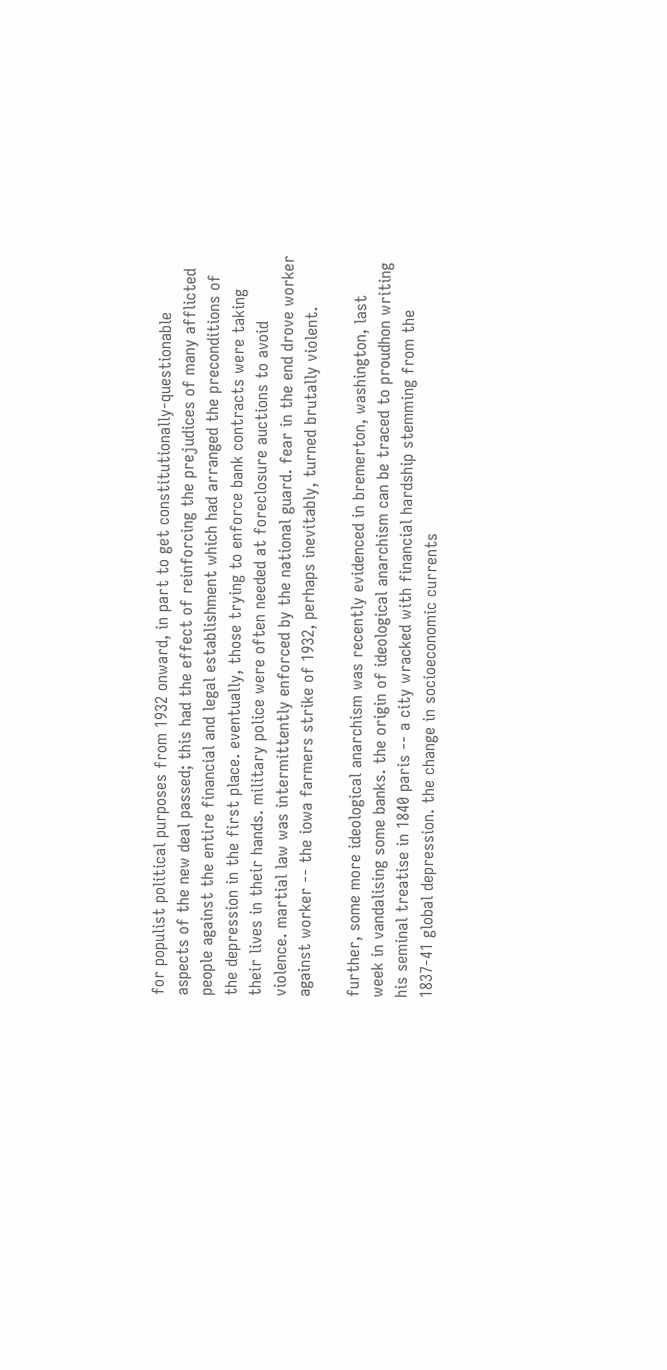for populist political purposes from 1932 onward, in part to get constitutionally-questionable aspects of the new deal passed; this had the effect of reinforcing the prejudices of many afflicted people against the entire financial and legal establishment which had arranged the preconditions of the depression in the first place. eventually, those trying to enforce bank contracts were taking their lives in their hands. military police were often needed at foreclosure auctions to avoid violence. martial law was intermittently enforced by the national guard. fear in the end drove worker against worker -- the iowa farmers strike of 1932, perhaps inevitably, turned brutally violent.

further, some more ideological anarchism was recently evidenced in bremerton, washington, last week in vandalising some banks. the origin of ideological anarchism can be traced to proudhon writing his seminal treatise in 1840 paris -- a city wracked with financial hardship stemming from the 1837-41 global depression. the change in socioeconomic currents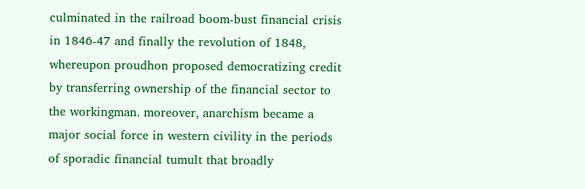culminated in the railroad boom-bust financial crisis in 1846-47 and finally the revolution of 1848, whereupon proudhon proposed democratizing credit by transferring ownership of the financial sector to the workingman. moreover, anarchism became a major social force in western civility in the periods of sporadic financial tumult that broadly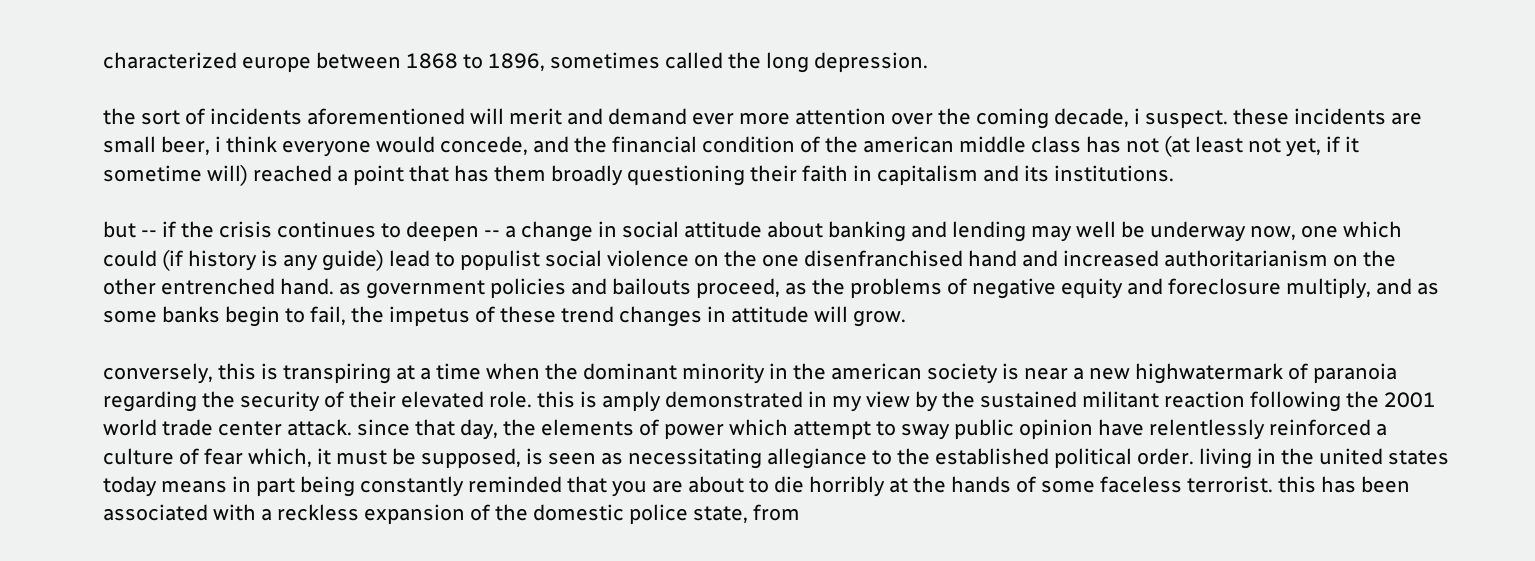characterized europe between 1868 to 1896, sometimes called the long depression.

the sort of incidents aforementioned will merit and demand ever more attention over the coming decade, i suspect. these incidents are small beer, i think everyone would concede, and the financial condition of the american middle class has not (at least not yet, if it sometime will) reached a point that has them broadly questioning their faith in capitalism and its institutions.

but -- if the crisis continues to deepen -- a change in social attitude about banking and lending may well be underway now, one which could (if history is any guide) lead to populist social violence on the one disenfranchised hand and increased authoritarianism on the other entrenched hand. as government policies and bailouts proceed, as the problems of negative equity and foreclosure multiply, and as some banks begin to fail, the impetus of these trend changes in attitude will grow.

conversely, this is transpiring at a time when the dominant minority in the american society is near a new highwatermark of paranoia regarding the security of their elevated role. this is amply demonstrated in my view by the sustained militant reaction following the 2001 world trade center attack. since that day, the elements of power which attempt to sway public opinion have relentlessly reinforced a culture of fear which, it must be supposed, is seen as necessitating allegiance to the established political order. living in the united states today means in part being constantly reminded that you are about to die horribly at the hands of some faceless terrorist. this has been associated with a reckless expansion of the domestic police state, from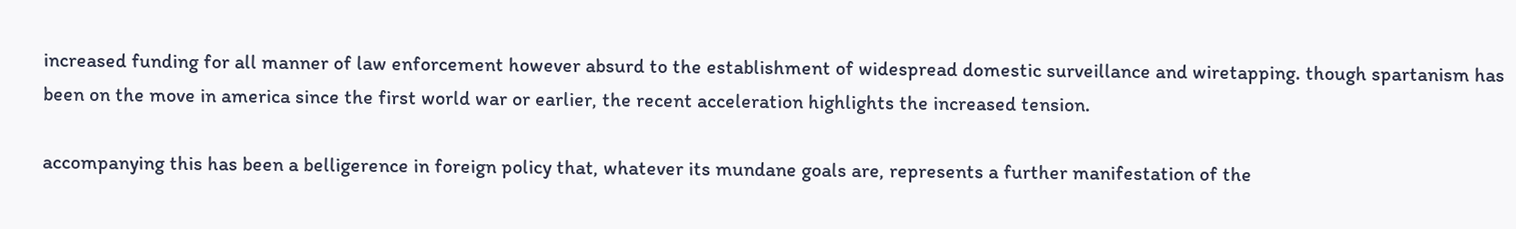increased funding for all manner of law enforcement however absurd to the establishment of widespread domestic surveillance and wiretapping. though spartanism has been on the move in america since the first world war or earlier, the recent acceleration highlights the increased tension.

accompanying this has been a belligerence in foreign policy that, whatever its mundane goals are, represents a further manifestation of the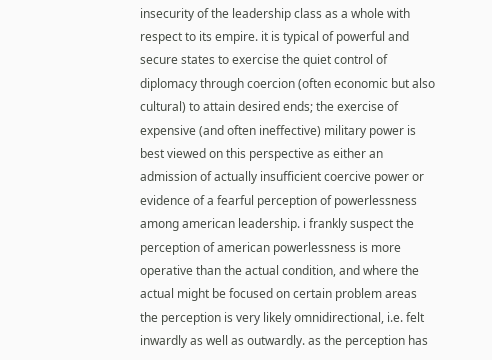insecurity of the leadership class as a whole with respect to its empire. it is typical of powerful and secure states to exercise the quiet control of diplomacy through coercion (often economic but also cultural) to attain desired ends; the exercise of expensive (and often ineffective) military power is best viewed on this perspective as either an admission of actually insufficient coercive power or evidence of a fearful perception of powerlessness among american leadership. i frankly suspect the perception of american powerlessness is more operative than the actual condition, and where the actual might be focused on certain problem areas the perception is very likely omnidirectional, i.e. felt inwardly as well as outwardly. as the perception has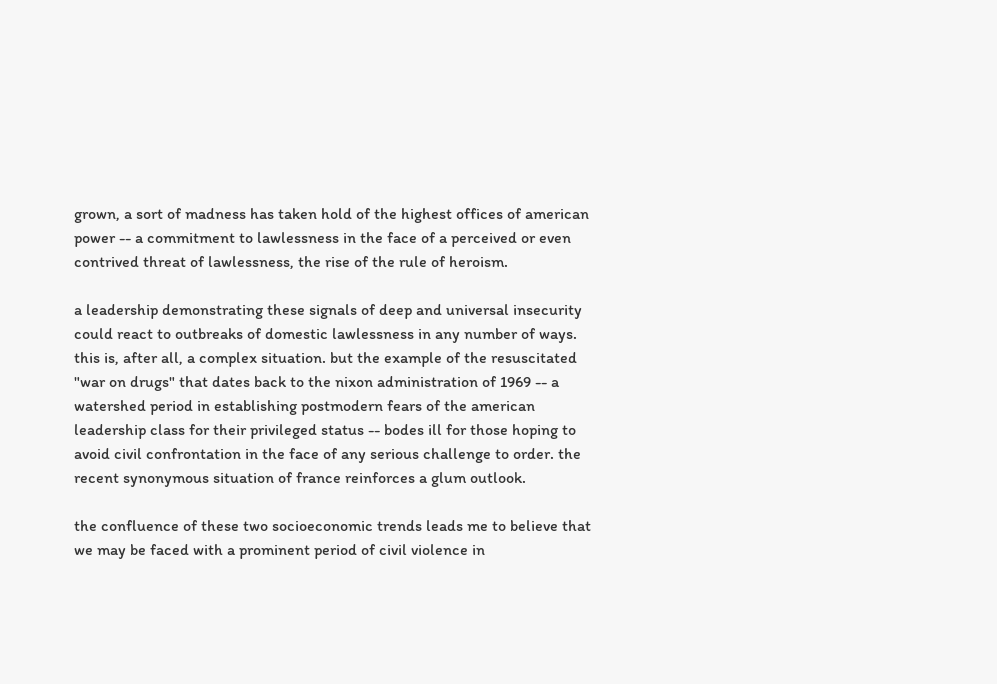grown, a sort of madness has taken hold of the highest offices of american power -- a commitment to lawlessness in the face of a perceived or even contrived threat of lawlessness, the rise of the rule of heroism.

a leadership demonstrating these signals of deep and universal insecurity could react to outbreaks of domestic lawlessness in any number of ways. this is, after all, a complex situation. but the example of the resuscitated "war on drugs" that dates back to the nixon administration of 1969 -- a watershed period in establishing postmodern fears of the american leadership class for their privileged status -- bodes ill for those hoping to avoid civil confrontation in the face of any serious challenge to order. the recent synonymous situation of france reinforces a glum outlook.

the confluence of these two socioeconomic trends leads me to believe that we may be faced with a prominent period of civil violence in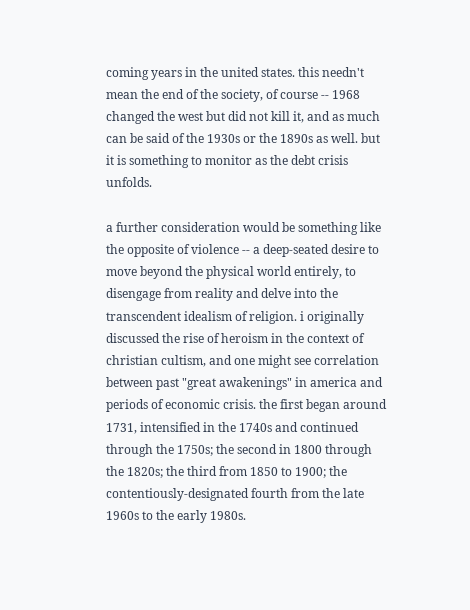coming years in the united states. this needn't mean the end of the society, of course -- 1968 changed the west but did not kill it, and as much can be said of the 1930s or the 1890s as well. but it is something to monitor as the debt crisis unfolds.

a further consideration would be something like the opposite of violence -- a deep-seated desire to move beyond the physical world entirely, to disengage from reality and delve into the transcendent idealism of religion. i originally discussed the rise of heroism in the context of christian cultism, and one might see correlation between past "great awakenings" in america and periods of economic crisis. the first began around 1731, intensified in the 1740s and continued through the 1750s; the second in 1800 through the 1820s; the third from 1850 to 1900; the contentiously-designated fourth from the late 1960s to the early 1980s.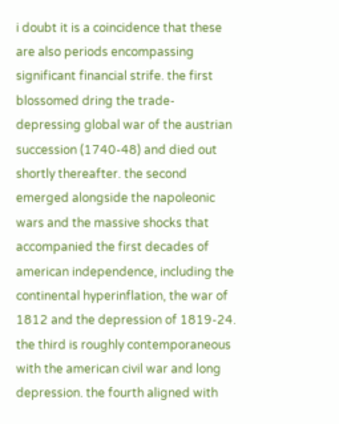i doubt it is a coincidence that these are also periods encompassing significant financial strife. the first blossomed dring the trade-depressing global war of the austrian succession (1740-48) and died out shortly thereafter. the second emerged alongside the napoleonic wars and the massive shocks that accompanied the first decades of american independence, including the continental hyperinflation, the war of 1812 and the depression of 1819-24. the third is roughly contemporaneous with the american civil war and long depression. the fourth aligned with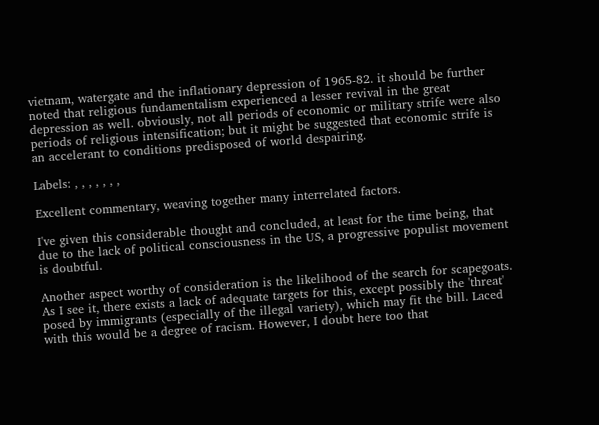vietnam, watergate and the inflationary depression of 1965-82. it should be further noted that religious fundamentalism experienced a lesser revival in the great depression as well. obviously, not all periods of economic or military strife were also periods of religious intensification; but it might be suggested that economic strife is an accelerant to conditions predisposed of world despairing.

Labels: , , , , , , ,

Excellent commentary, weaving together many interrelated factors.

I've given this considerable thought and concluded, at least for the time being, that due to the lack of political consciousness in the US, a progressive populist movement is doubtful.

Another aspect worthy of consideration is the likelihood of the search for scapegoats. As I see it, there exists a lack of adequate targets for this, except possibly the 'threat' posed by immigrants (especially of the illegal variety), which may fit the bill. Laced with this would be a degree of racism. However, I doubt here too that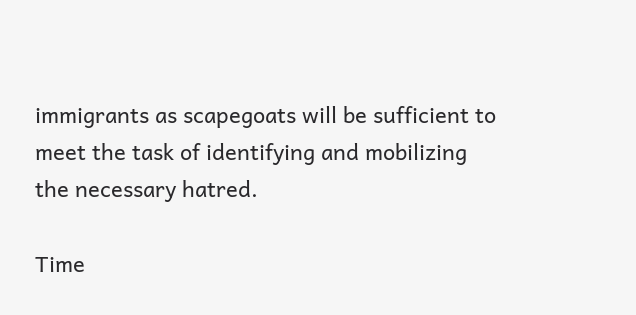immigrants as scapegoats will be sufficient to meet the task of identifying and mobilizing the necessary hatred.

Time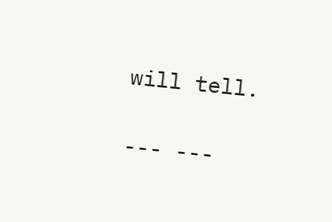will tell.

--- ---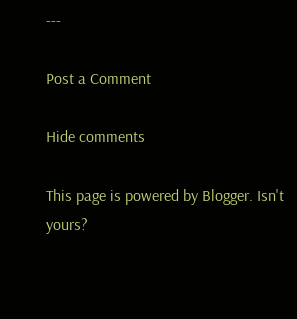---

Post a Comment

Hide comments

This page is powered by Blogger. Isn't yours?